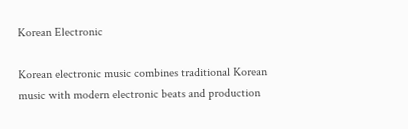Korean Electronic

Korean electronic music combines traditional Korean music with modern electronic beats and production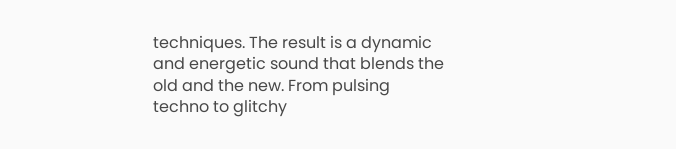techniques. The result is a dynamic and energetic sound that blends the old and the new. From pulsing techno to glitchy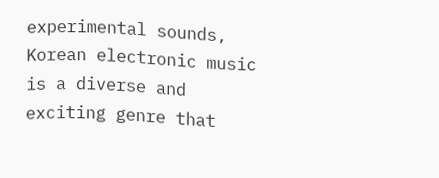experimental sounds, Korean electronic music is a diverse and exciting genre that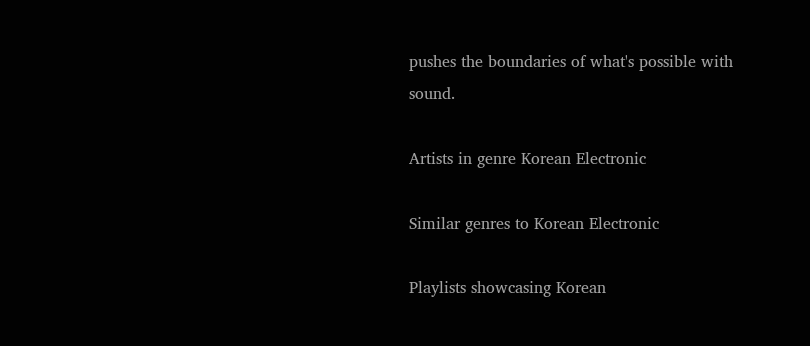pushes the boundaries of what's possible with sound.

Artists in genre Korean Electronic

Similar genres to Korean Electronic

Playlists showcasing Korean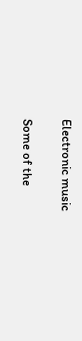Electronic music

Some of the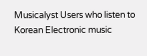Musicalyst Users who listen to Korean Electronic music